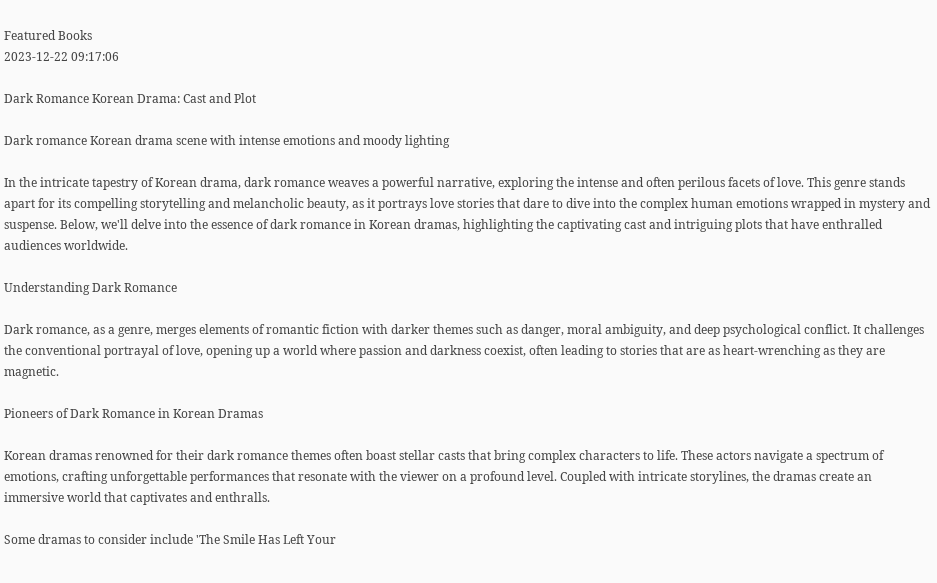Featured Books
2023-12-22 09:17:06

Dark Romance Korean Drama: Cast and Plot

Dark romance Korean drama scene with intense emotions and moody lighting

In the intricate tapestry of Korean drama, dark romance weaves a powerful narrative, exploring the intense and often perilous facets of love. This genre stands apart for its compelling storytelling and melancholic beauty, as it portrays love stories that dare to dive into the complex human emotions wrapped in mystery and suspense. Below, we'll delve into the essence of dark romance in Korean dramas, highlighting the captivating cast and intriguing plots that have enthralled audiences worldwide.

Understanding Dark Romance

Dark romance, as a genre, merges elements of romantic fiction with darker themes such as danger, moral ambiguity, and deep psychological conflict. It challenges the conventional portrayal of love, opening up a world where passion and darkness coexist, often leading to stories that are as heart-wrenching as they are magnetic.

Pioneers of Dark Romance in Korean Dramas

Korean dramas renowned for their dark romance themes often boast stellar casts that bring complex characters to life. These actors navigate a spectrum of emotions, crafting unforgettable performances that resonate with the viewer on a profound level. Coupled with intricate storylines, the dramas create an immersive world that captivates and enthralls.

Some dramas to consider include 'The Smile Has Left Your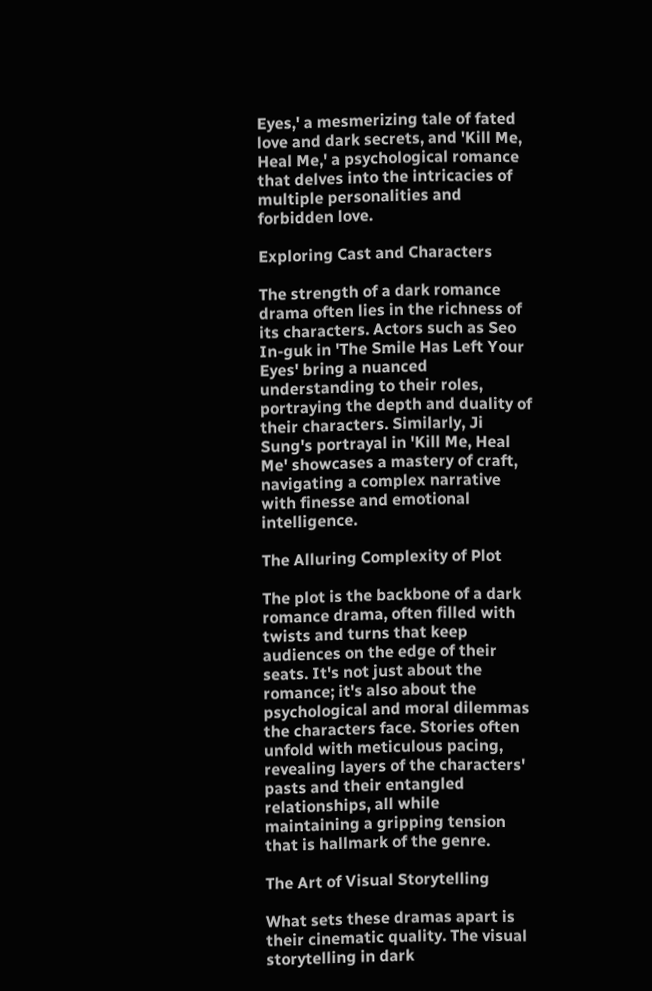Eyes,' a mesmerizing tale of fated love and dark secrets, and 'Kill Me, Heal Me,' a psychological romance that delves into the intricacies of multiple personalities and forbidden love.

Exploring Cast and Characters

The strength of a dark romance drama often lies in the richness of its characters. Actors such as Seo In-guk in 'The Smile Has Left Your Eyes' bring a nuanced understanding to their roles, portraying the depth and duality of their characters. Similarly, Ji Sung's portrayal in 'Kill Me, Heal Me' showcases a mastery of craft, navigating a complex narrative with finesse and emotional intelligence.

The Alluring Complexity of Plot

The plot is the backbone of a dark romance drama, often filled with twists and turns that keep audiences on the edge of their seats. It's not just about the romance; it's also about the psychological and moral dilemmas the characters face. Stories often unfold with meticulous pacing, revealing layers of the characters' pasts and their entangled relationships, all while maintaining a gripping tension that is hallmark of the genre.

The Art of Visual Storytelling

What sets these dramas apart is their cinematic quality. The visual storytelling in dark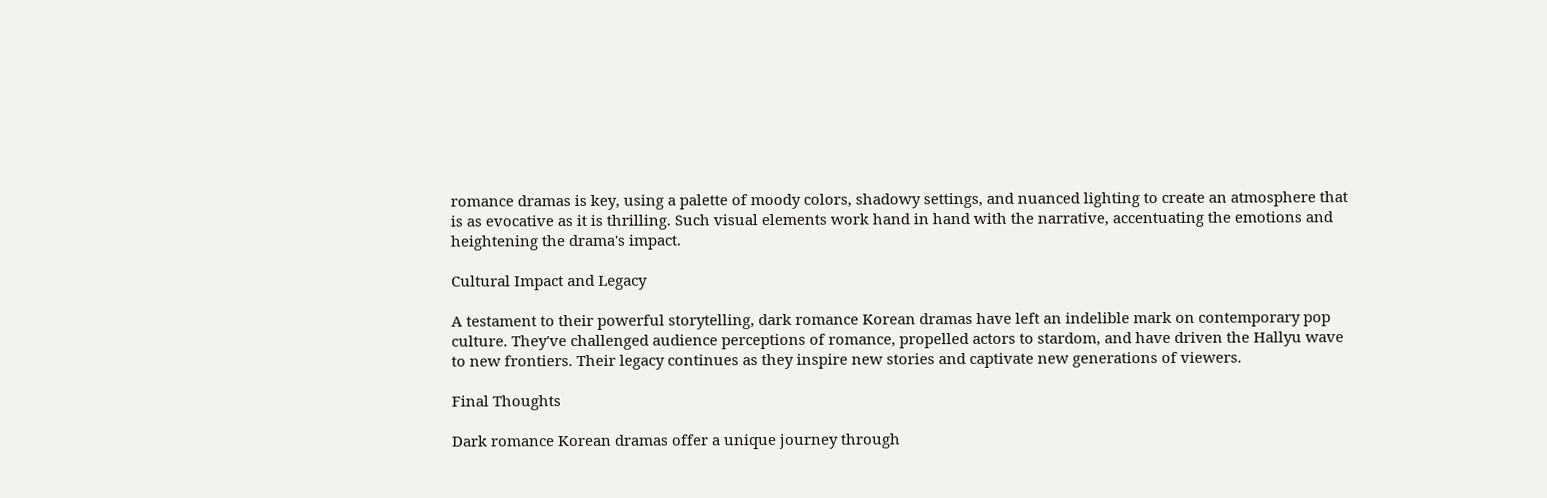romance dramas is key, using a palette of moody colors, shadowy settings, and nuanced lighting to create an atmosphere that is as evocative as it is thrilling. Such visual elements work hand in hand with the narrative, accentuating the emotions and heightening the drama's impact.

Cultural Impact and Legacy

A testament to their powerful storytelling, dark romance Korean dramas have left an indelible mark on contemporary pop culture. They've challenged audience perceptions of romance, propelled actors to stardom, and have driven the Hallyu wave to new frontiers. Their legacy continues as they inspire new stories and captivate new generations of viewers.

Final Thoughts

Dark romance Korean dramas offer a unique journey through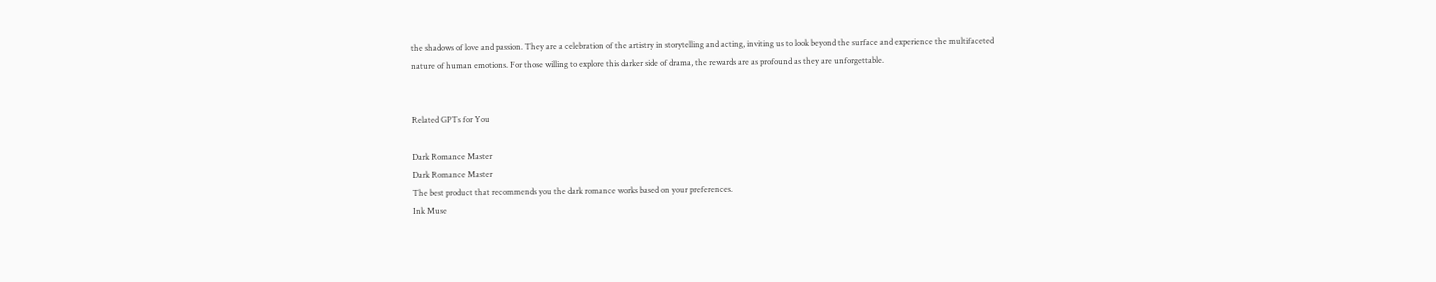the shadows of love and passion. They are a celebration of the artistry in storytelling and acting, inviting us to look beyond the surface and experience the multifaceted nature of human emotions. For those willing to explore this darker side of drama, the rewards are as profound as they are unforgettable.


Related GPTs for You

Dark Romance Master
Dark Romance Master
The best product that recommends you the dark romance works based on your preferences.
Ink Muse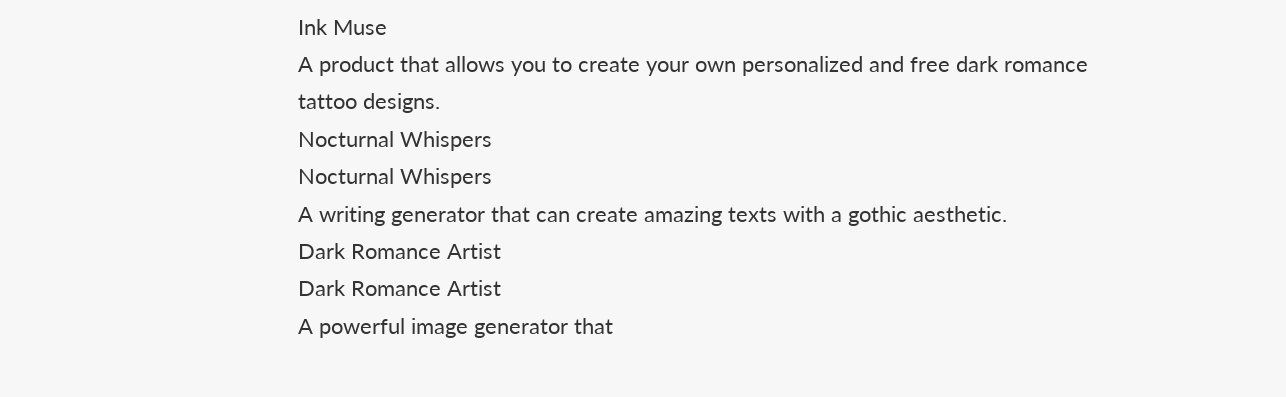Ink Muse
A product that allows you to create your own personalized and free dark romance tattoo designs.
Nocturnal Whispers
Nocturnal Whispers
A writing generator that can create amazing texts with a gothic aesthetic.
Dark Romance Artist
Dark Romance Artist
A powerful image generator that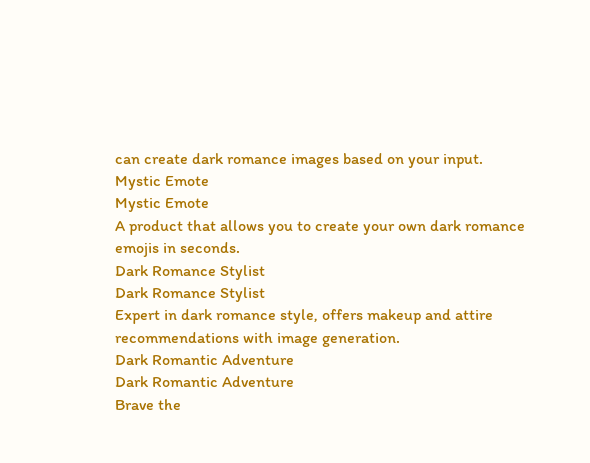can create dark romance images based on your input.
Mystic Emote
Mystic Emote
A product that allows you to create your own dark romance emojis in seconds.
Dark Romance Stylist
Dark Romance Stylist
Expert in dark romance style, offers makeup and attire recommendations with image generation.
Dark Romantic Adventure
Dark Romantic Adventure
Brave the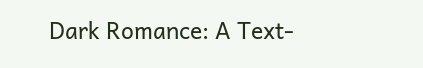Dark Romance: A Text-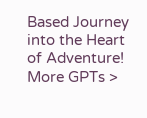Based Journey into the Heart of Adventure!
More GPTs >